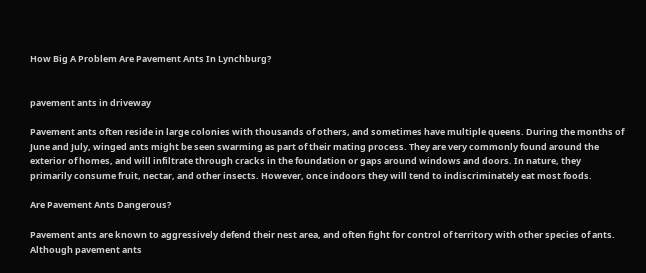How Big A Problem Are Pavement Ants In Lynchburg?


pavement ants in driveway

Pavement ants often reside in large colonies with thousands of others, and sometimes have multiple queens. During the months of June and July, winged ants might be seen swarming as part of their mating process. They are very commonly found around the exterior of homes, and will infiltrate through cracks in the foundation or gaps around windows and doors. In nature, they primarily consume fruit, nectar, and other insects. However, once indoors they will tend to indiscriminately eat most foods.

Are Pavement Ants Dangerous?

Pavement ants are known to aggressively defend their nest area, and often fight for control of territory with other species of ants. Although pavement ants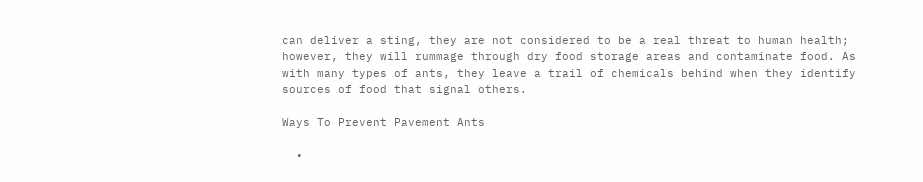can deliver a sting, they are not considered to be a real threat to human health; however, they will rummage through dry food storage areas and contaminate food. As with many types of ants, they leave a trail of chemicals behind when they identify sources of food that signal others.

Ways To Prevent Pavement Ants

  •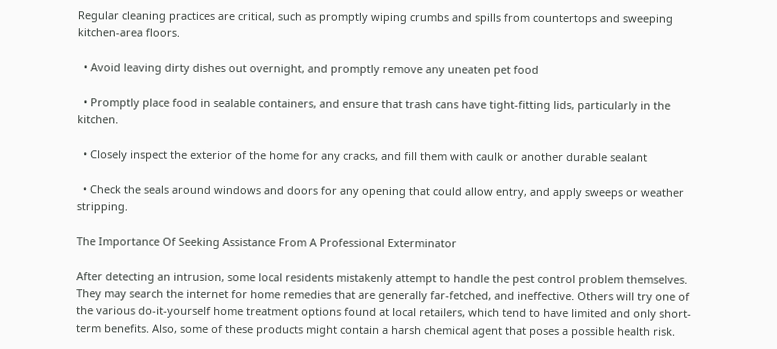Regular cleaning practices are critical, such as promptly wiping crumbs and spills from countertops and sweeping kitchen-area floors.

  • Avoid leaving dirty dishes out overnight, and promptly remove any uneaten pet food

  • Promptly place food in sealable containers, and ensure that trash cans have tight-fitting lids, particularly in the kitchen.

  • Closely inspect the exterior of the home for any cracks, and fill them with caulk or another durable sealant

  • Check the seals around windows and doors for any opening that could allow entry, and apply sweeps or weather stripping.

The Importance Of Seeking Assistance From A Professional Exterminator

After detecting an intrusion, some local residents mistakenly attempt to handle the pest control problem themselves. They may search the internet for home remedies that are generally far-fetched, and ineffective. Others will try one of the various do-it-yourself home treatment options found at local retailers, which tend to have limited and only short-term benefits. Also, some of these products might contain a harsh chemical agent that poses a possible health risk.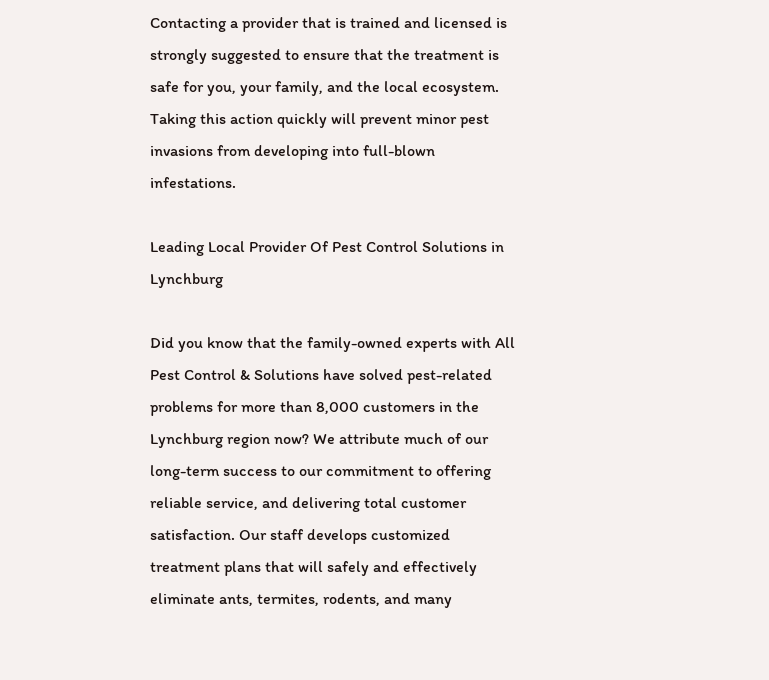Contacting a provider that is trained and licensed is strongly suggested to ensure that the treatment is safe for you, your family, and the local ecosystem. Taking this action quickly will prevent minor pest invasions from developing into full-blown infestations.

Leading Local Provider Of Pest Control Solutions in Lynchburg

Did you know that the family-owned experts with All Pest Control & Solutions have solved pest-related problems for more than 8,000 customers in the Lynchburg region now? We attribute much of our long-term success to our commitment to offering reliable service, and delivering total customer satisfaction. Our staff develops customized treatment plans that will safely and effectively eliminate ants, termites, rodents, and many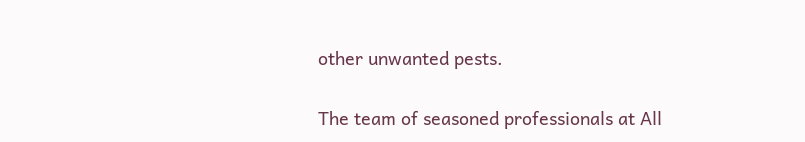other unwanted pests.

The team of seasoned professionals at All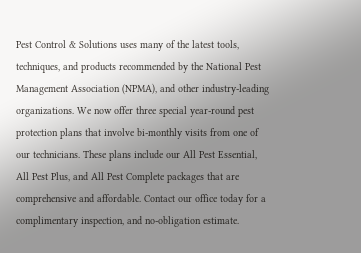Pest Control & Solutions uses many of the latest tools, techniques, and products recommended by the National Pest Management Association (NPMA), and other industry-leading organizations. We now offer three special year-round pest protection plans that involve bi-monthly visits from one of our technicians. These plans include our All Pest Essential, All Pest Plus, and All Pest Complete packages that are comprehensive and affordable. Contact our office today for a complimentary inspection, and no-obligation estimate.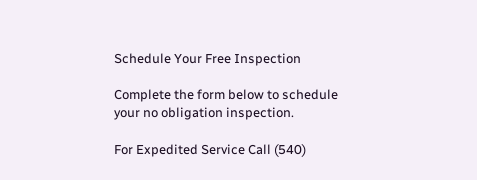Schedule Your Free Inspection

Complete the form below to schedule your no obligation inspection.

For Expedited Service Call (540)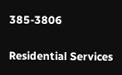385-3806


Residential Services